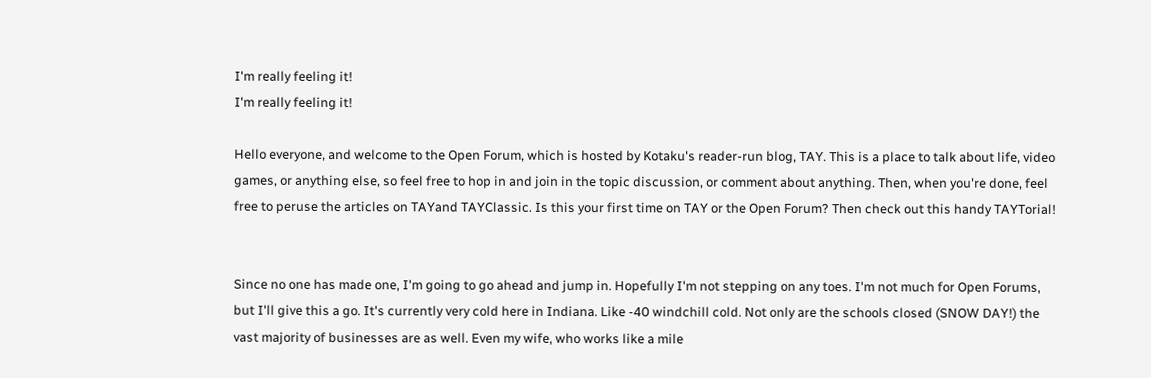I'm really feeling it!
I'm really feeling it!

Hello everyone, and welcome to the Open Forum, which is hosted by Kotaku's reader-run blog, TAY. This is a place to talk about life, video games, or anything else, so feel free to hop in and join in the topic discussion, or comment about anything. Then, when you're done, feel free to peruse the articles on TAYand TAYClassic. Is this your first time on TAY or the Open Forum? Then check out this handy TAYTorial!


Since no one has made one, I'm going to go ahead and jump in. Hopefully I'm not stepping on any toes. I'm not much for Open Forums, but I'll give this a go. It's currently very cold here in Indiana. Like -40 windchill cold. Not only are the schools closed (SNOW DAY!) the vast majority of businesses are as well. Even my wife, who works like a mile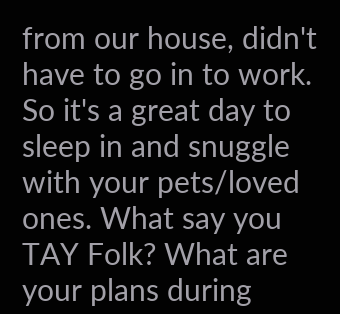from our house, didn't have to go in to work. So it's a great day to sleep in and snuggle with your pets/loved ones. What say you TAY Folk? What are your plans during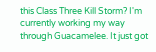this Class Three Kill Storm? I'm currently working my way through Guacamelee. It just got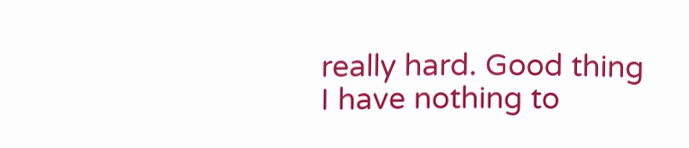really hard. Good thing I have nothing to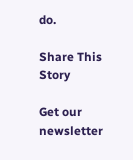do.

Share This Story

Get our newsletter